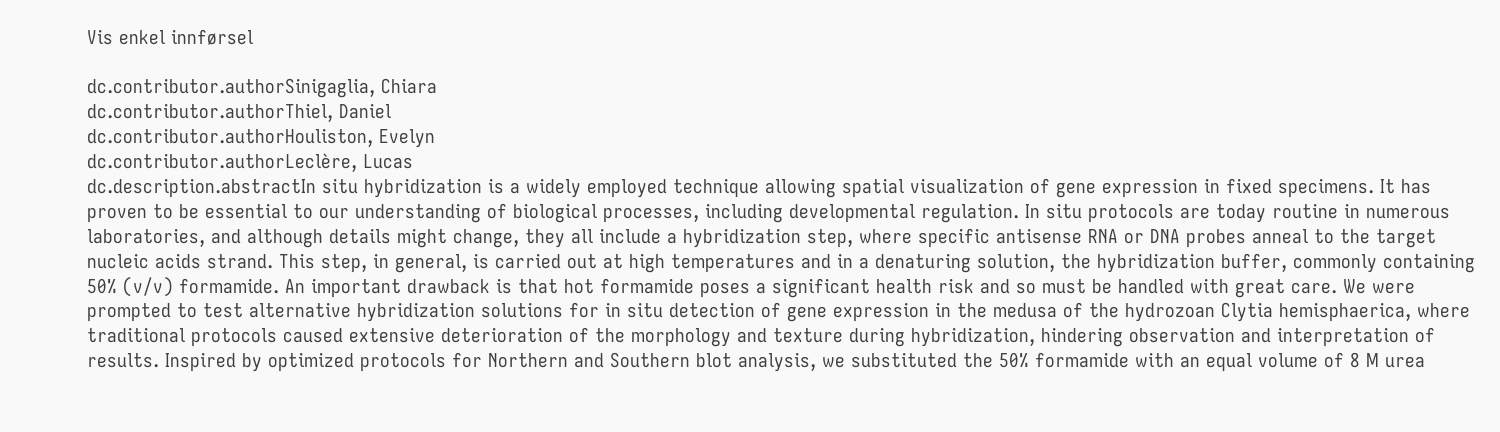Vis enkel innførsel

dc.contributor.authorSinigaglia, Chiara
dc.contributor.authorThiel, Daniel
dc.contributor.authorHouliston, Evelyn
dc.contributor.authorLeclère, Lucas
dc.description.abstractIn situ hybridization is a widely employed technique allowing spatial visualization of gene expression in fixed specimens. It has proven to be essential to our understanding of biological processes, including developmental regulation. In situ protocols are today routine in numerous laboratories, and although details might change, they all include a hybridization step, where specific antisense RNA or DNA probes anneal to the target nucleic acids strand. This step, in general, is carried out at high temperatures and in a denaturing solution, the hybridization buffer, commonly containing 50% (v/v) formamide. An important drawback is that hot formamide poses a significant health risk and so must be handled with great care. We were prompted to test alternative hybridization solutions for in situ detection of gene expression in the medusa of the hydrozoan Clytia hemisphaerica, where traditional protocols caused extensive deterioration of the morphology and texture during hybridization, hindering observation and interpretation of results. Inspired by optimized protocols for Northern and Southern blot analysis, we substituted the 50% formamide with an equal volume of 8 M urea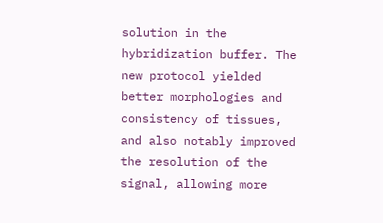solution in the hybridization buffer. The new protocol yielded better morphologies and consistency of tissues, and also notably improved the resolution of the signal, allowing more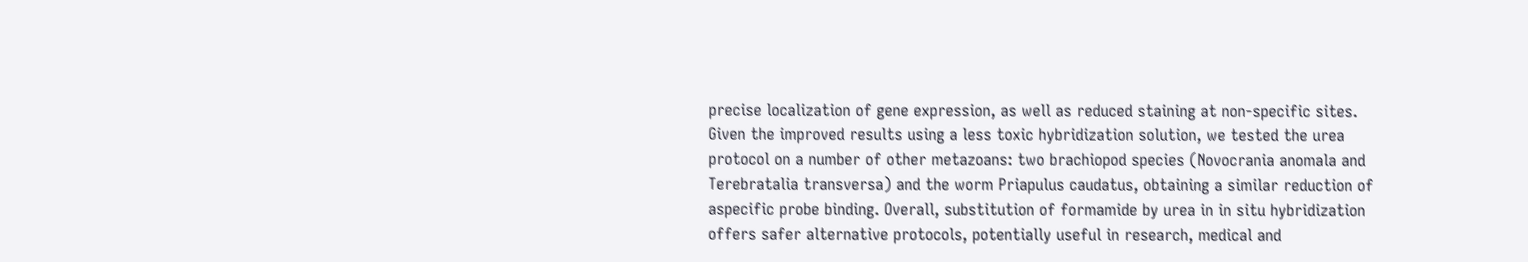precise localization of gene expression, as well as reduced staining at non-specific sites. Given the improved results using a less toxic hybridization solution, we tested the urea protocol on a number of other metazoans: two brachiopod species (Novocrania anomala and Terebratalia transversa) and the worm Priapulus caudatus, obtaining a similar reduction of aspecific probe binding. Overall, substitution of formamide by urea in in situ hybridization offers safer alternative protocols, potentially useful in research, medical and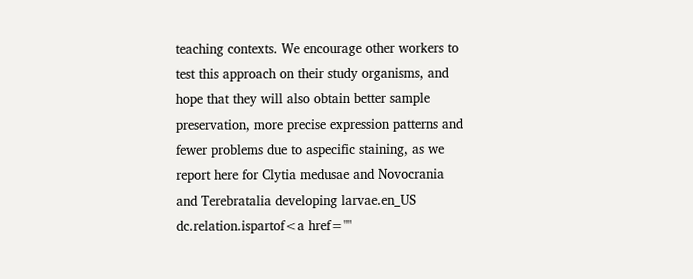teaching contexts. We encourage other workers to test this approach on their study organisms, and hope that they will also obtain better sample preservation, more precise expression patterns and fewer problems due to aspecific staining, as we report here for Clytia medusae and Novocrania and Terebratalia developing larvae.en_US
dc.relation.ispartof<a href=""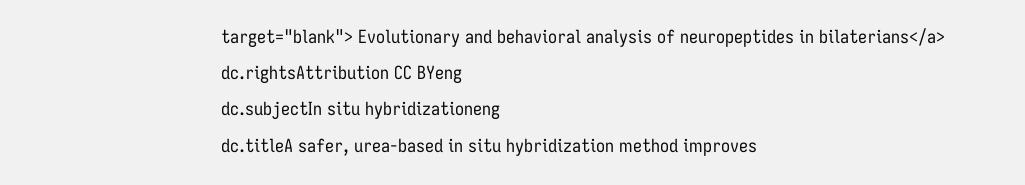target="blank"> Evolutionary and behavioral analysis of neuropeptides in bilaterians</a>
dc.rightsAttribution CC BYeng
dc.subjectIn situ hybridizationeng
dc.titleA safer, urea-based in situ hybridization method improves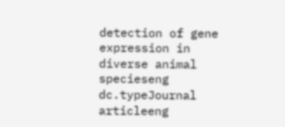detection of gene expression in diverse animal specieseng
dc.typeJournal articleeng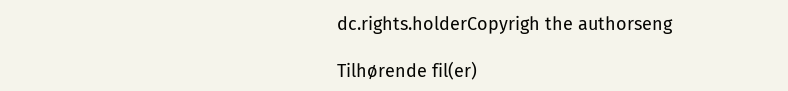dc.rights.holderCopyrigh the authorseng

Tilhørende fil(er)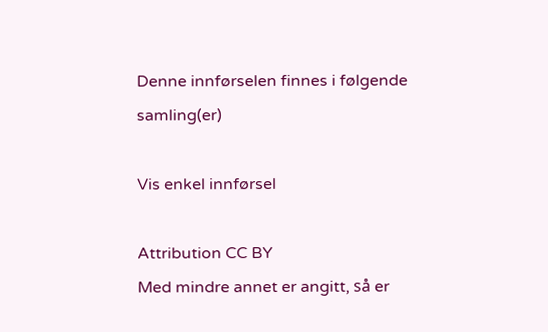Denne innførselen finnes i følgende samling(er)

Vis enkel innførsel

Attribution CC BY
Med mindre annet er angitt, så er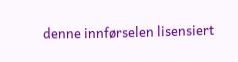denne innførselen lisensiert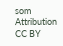som Attribution CC BY